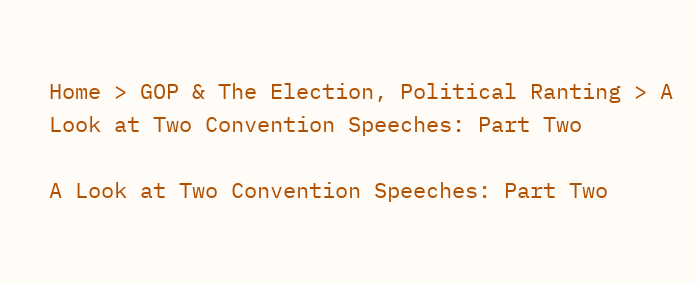Home > GOP & The Election, Political Ranting > A Look at Two Convention Speeches: Part Two

A Look at Two Convention Speeches: Part Two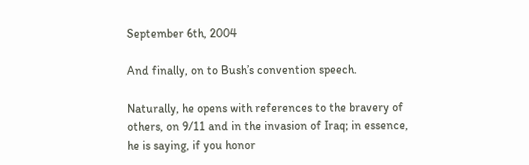September 6th, 2004

And finally, on to Bush’s convention speech.

Naturally, he opens with references to the bravery of others, on 9/11 and in the invasion of Iraq; in essence, he is saying, if you honor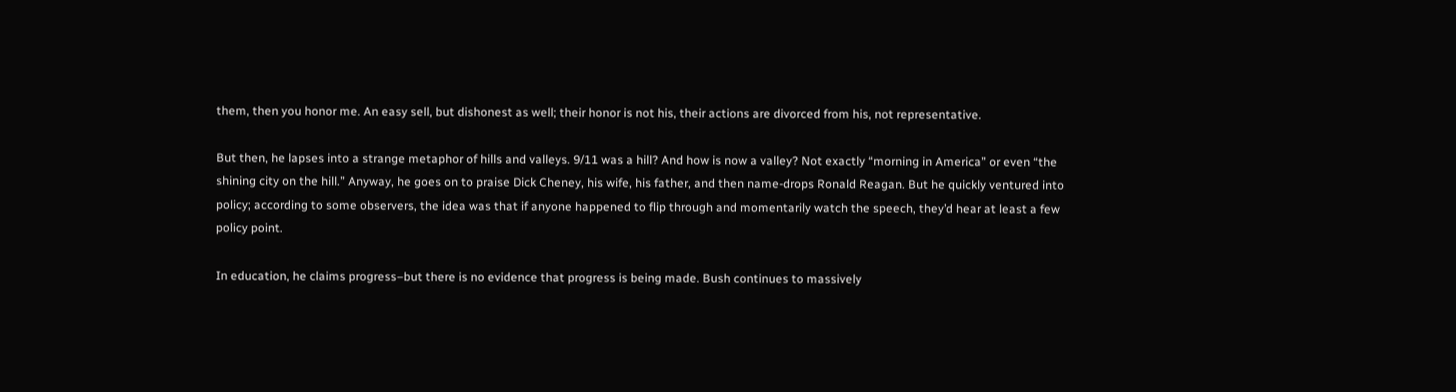them, then you honor me. An easy sell, but dishonest as well; their honor is not his, their actions are divorced from his, not representative.

But then, he lapses into a strange metaphor of hills and valleys. 9/11 was a hill? And how is now a valley? Not exactly “morning in America” or even “the shining city on the hill.” Anyway, he goes on to praise Dick Cheney, his wife, his father, and then name-drops Ronald Reagan. But he quickly ventured into policy; according to some observers, the idea was that if anyone happened to flip through and momentarily watch the speech, they’d hear at least a few policy point.

In education, he claims progress–but there is no evidence that progress is being made. Bush continues to massively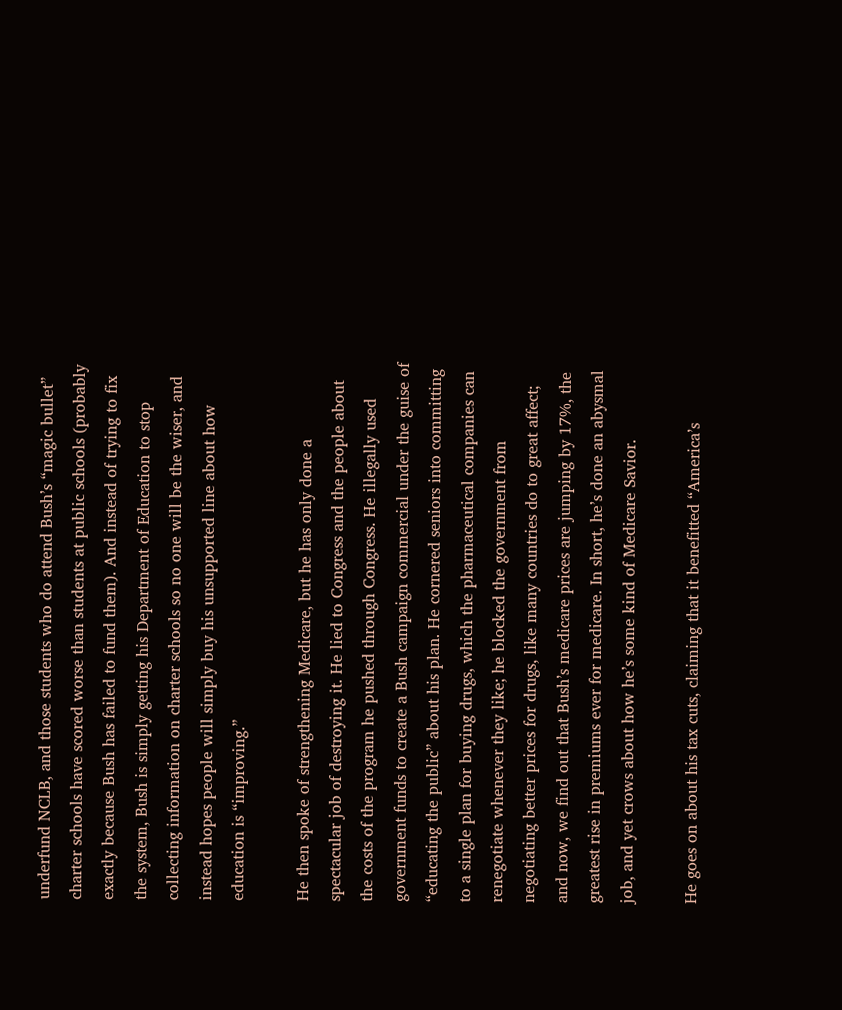underfund NCLB, and those students who do attend Bush’s “magic bullet” charter schools have scored worse than students at public schools (probably exactly because Bush has failed to fund them). And instead of trying to fix the system, Bush is simply getting his Department of Education to stop collecting information on charter schools so no one will be the wiser, and instead hopes people will simply buy his unsupported line about how education is “improving.”

He then spoke of strengthening Medicare, but he has only done a spectacular job of destroying it. He lied to Congress and the people about the costs of the program he pushed through Congress. He illegally used government funds to create a Bush campaign commercial under the guise of “educating the public” about his plan. He cornered seniors into committing to a single plan for buying drugs, which the pharmaceutical companies can renegotiate whenever they like; he blocked the government from negotiating better prices for drugs, like many countries do to great affect; and now, we find out that Bush’s medicare prices are jumping by 17%, the greatest rise in premiums ever for medicare. In short, he’s done an abysmal job, and yet crows about how he’s some kind of Medicare Savior.

He goes on about his tax cuts, claiming that it benefitted “America’s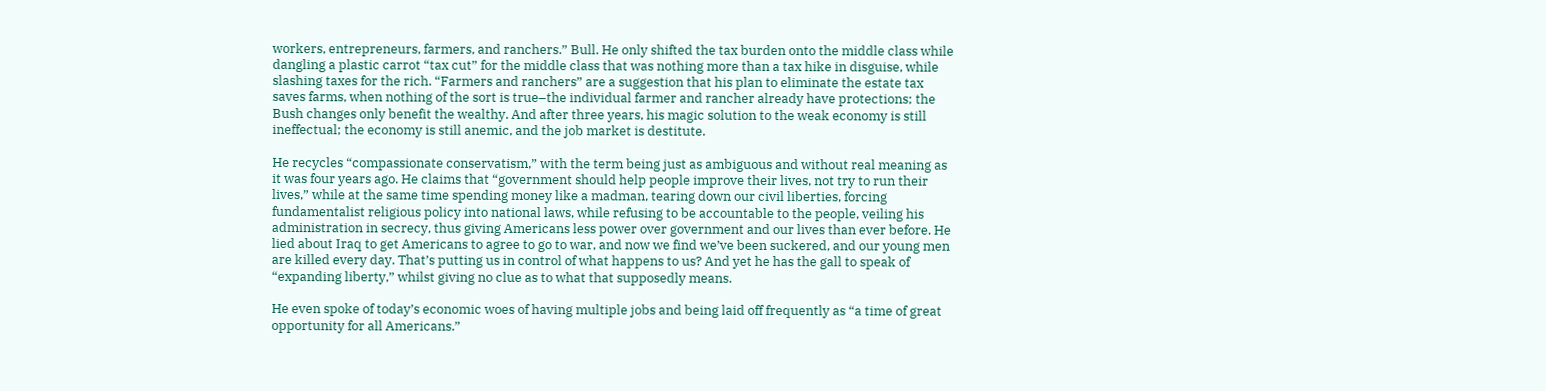workers, entrepreneurs, farmers, and ranchers.” Bull. He only shifted the tax burden onto the middle class while dangling a plastic carrot “tax cut” for the middle class that was nothing more than a tax hike in disguise, while slashing taxes for the rich. “Farmers and ranchers” are a suggestion that his plan to eliminate the estate tax saves farms, when nothing of the sort is true–the individual farmer and rancher already have protections; the Bush changes only benefit the wealthy. And after three years, his magic solution to the weak economy is still ineffectual; the economy is still anemic, and the job market is destitute.

He recycles “compassionate conservatism,” with the term being just as ambiguous and without real meaning as it was four years ago. He claims that “government should help people improve their lives, not try to run their lives,” while at the same time spending money like a madman, tearing down our civil liberties, forcing fundamentalist religious policy into national laws, while refusing to be accountable to the people, veiling his administration in secrecy, thus giving Americans less power over government and our lives than ever before. He lied about Iraq to get Americans to agree to go to war, and now we find we’ve been suckered, and our young men are killed every day. That’s putting us in control of what happens to us? And yet he has the gall to speak of “expanding liberty,” whilst giving no clue as to what that supposedly means.

He even spoke of today’s economic woes of having multiple jobs and being laid off frequently as “a time of great opportunity for all Americans.”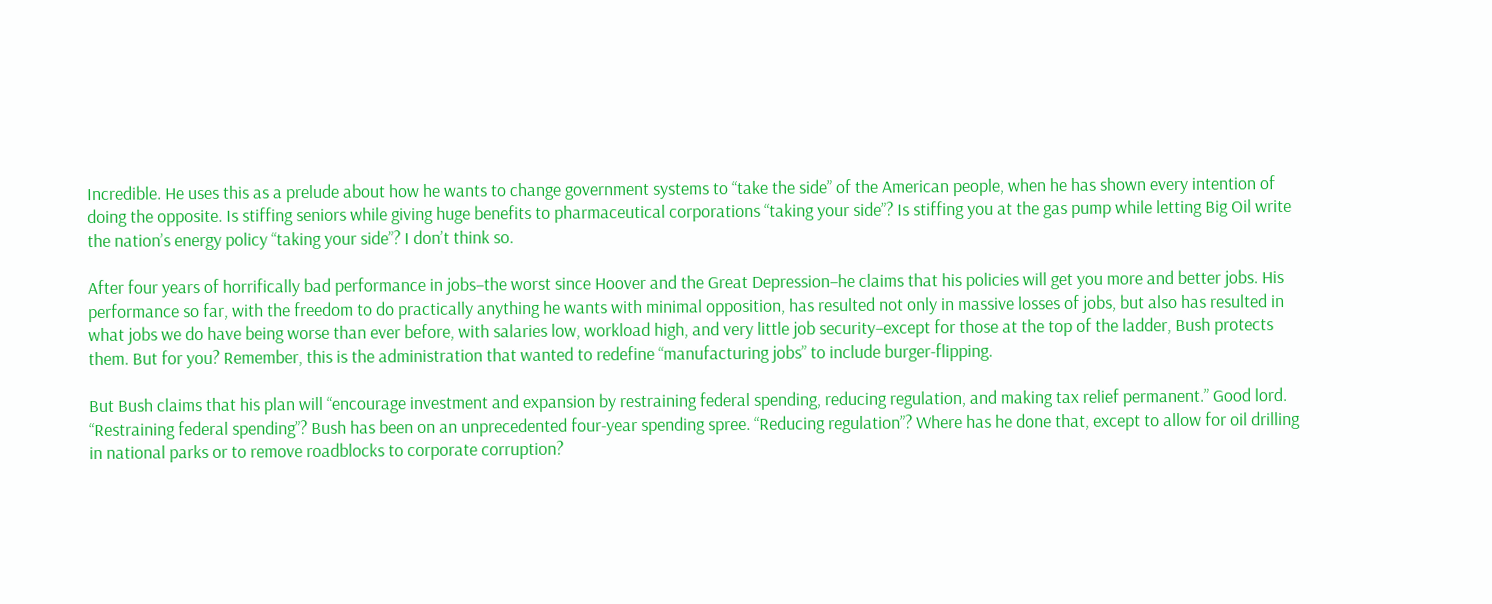Incredible. He uses this as a prelude about how he wants to change government systems to “take the side” of the American people, when he has shown every intention of doing the opposite. Is stiffing seniors while giving huge benefits to pharmaceutical corporations “taking your side”? Is stiffing you at the gas pump while letting Big Oil write the nation’s energy policy “taking your side”? I don’t think so.

After four years of horrifically bad performance in jobs–the worst since Hoover and the Great Depression–he claims that his policies will get you more and better jobs. His performance so far, with the freedom to do practically anything he wants with minimal opposition, has resulted not only in massive losses of jobs, but also has resulted in what jobs we do have being worse than ever before, with salaries low, workload high, and very little job security–except for those at the top of the ladder, Bush protects them. But for you? Remember, this is the administration that wanted to redefine “manufacturing jobs” to include burger-flipping.

But Bush claims that his plan will “encourage investment and expansion by restraining federal spending, reducing regulation, and making tax relief permanent.” Good lord. “Restraining federal spending”? Bush has been on an unprecedented four-year spending spree. “Reducing regulation”? Where has he done that, except to allow for oil drilling in national parks or to remove roadblocks to corporate corruption?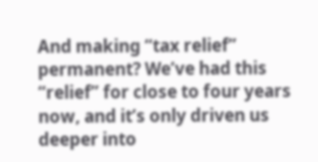And making “tax relief” permanent? We’ve had this “relief” for close to four years now, and it’s only driven us deeper into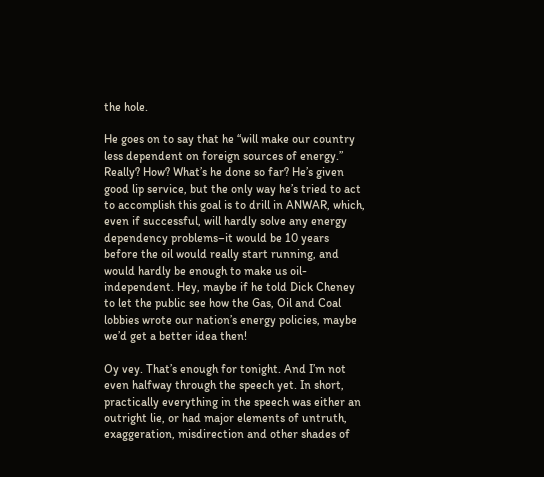the hole.

He goes on to say that he “will make our country less dependent on foreign sources of energy.” Really? How? What’s he done so far? He’s given good lip service, but the only way he’s tried to act to accomplish this goal is to drill in ANWAR, which, even if successful, will hardly solve any energy dependency problems–it would be 10 years before the oil would really start running, and would hardly be enough to make us oil-independent. Hey, maybe if he told Dick Cheney to let the public see how the Gas, Oil and Coal lobbies wrote our nation’s energy policies, maybe we’d get a better idea then!

Oy vey. That’s enough for tonight. And I’m not even halfway through the speech yet. In short, practically everything in the speech was either an outright lie, or had major elements of untruth, exaggeration, misdirection and other shades of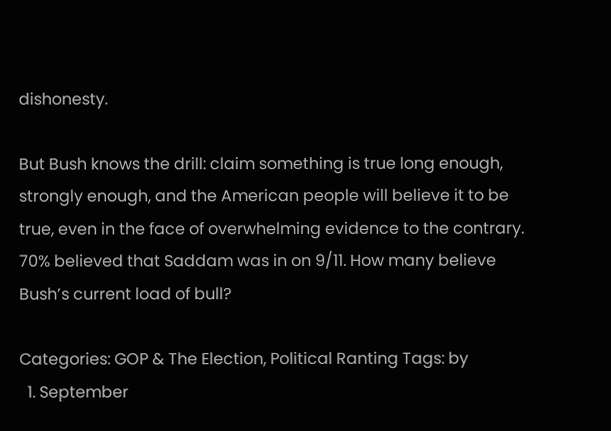dishonesty.

But Bush knows the drill: claim something is true long enough, strongly enough, and the American people will believe it to be true, even in the face of overwhelming evidence to the contrary. 70% believed that Saddam was in on 9/11. How many believe Bush’s current load of bull?

Categories: GOP & The Election, Political Ranting Tags: by
  1. September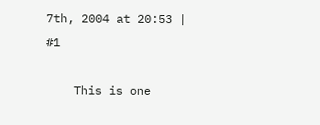7th, 2004 at 20:53 | #1

    This is one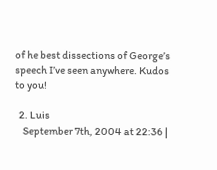of he best dissections of George’s speech I’ve seen anywhere. Kudos to you!

  2. Luis
    September 7th, 2004 at 22:36 |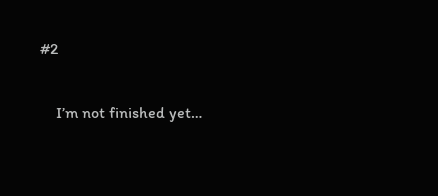#2

    I’m not finished yet…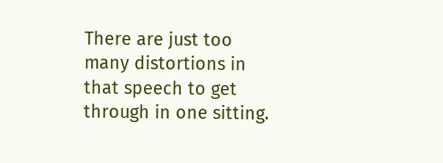There are just too many distortions in that speech to get through in one sitting.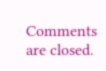Comments are closed.